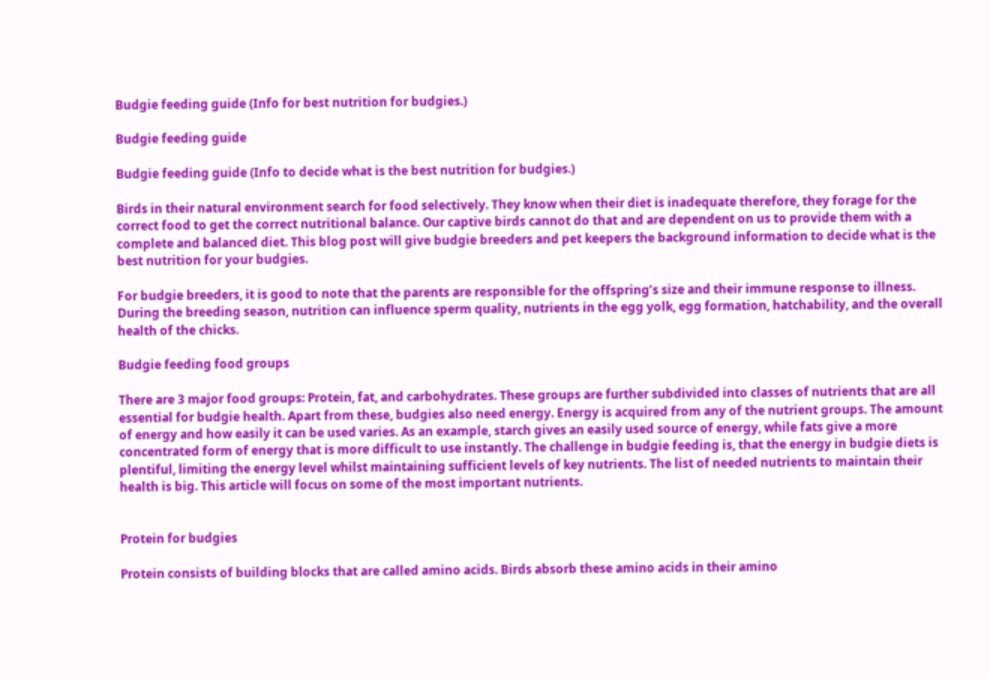Budgie feeding guide (Info for best nutrition for budgies.)

Budgie feeding guide

Budgie feeding guide (Info to decide what is the best nutrition for budgies.)

Birds in their natural environment search for food selectively. They know when their diet is inadequate therefore, they forage for the correct food to get the correct nutritional balance. Our captive birds cannot do that and are dependent on us to provide them with a complete and balanced diet. This blog post will give budgie breeders and pet keepers the background information to decide what is the best nutrition for your budgies.

For budgie breeders, it is good to note that the parents are responsible for the offspring’s size and their immune response to illness. During the breeding season, nutrition can influence sperm quality, nutrients in the egg yolk, egg formation, hatchability, and the overall health of the chicks.

Budgie feeding food groups

There are 3 major food groups: Protein, fat, and carbohydrates. These groups are further subdivided into classes of nutrients that are all essential for budgie health. Apart from these, budgies also need energy. Energy is acquired from any of the nutrient groups. The amount of energy and how easily it can be used varies. As an example, starch gives an easily used source of energy, while fats give a more concentrated form of energy that is more difficult to use instantly. The challenge in budgie feeding is, that the energy in budgie diets is plentiful, limiting the energy level whilst maintaining sufficient levels of key nutrients. The list of needed nutrients to maintain their health is big. This article will focus on some of the most important nutrients.


Protein for budgies

Protein consists of building blocks that are called amino acids. Birds absorb these amino acids in their amino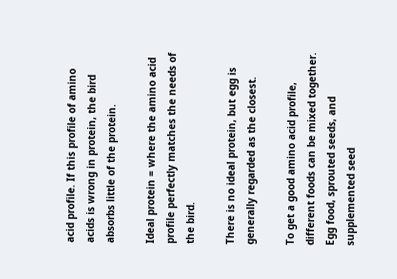acid profile. If this profile of amino acids is wrong in protein, the bird absorbs little of the protein.

Ideal protein = where the amino acid profile perfectly matches the needs of the bird.

There is no ideal protein, but egg is generally regarded as the closest.

To get a good amino acid profile, different foods can be mixed together. Egg food, sprouted seeds, and supplemented seed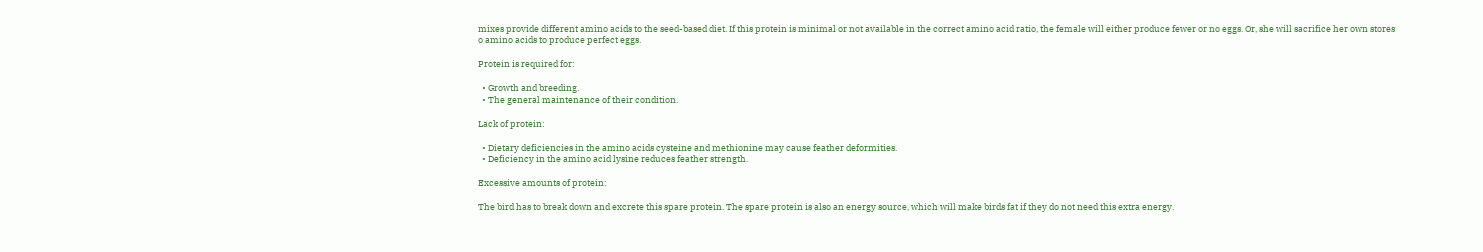mixes provide different amino acids to the seed-based diet. If this protein is minimal or not available in the correct amino acid ratio, the female will either produce fewer or no eggs. Or, she will sacrifice her own stores o amino acids to produce perfect eggs.

Protein is required for:

  • Growth and breeding.
  • The general maintenance of their condition.

Lack of protein:

  • Dietary deficiencies in the amino acids cysteine and methionine may cause feather deformities.
  • Deficiency in the amino acid lysine reduces feather strength.

Excessive amounts of protein:

The bird has to break down and excrete this spare protein. The spare protein is also an energy source, which will make birds fat if they do not need this extra energy.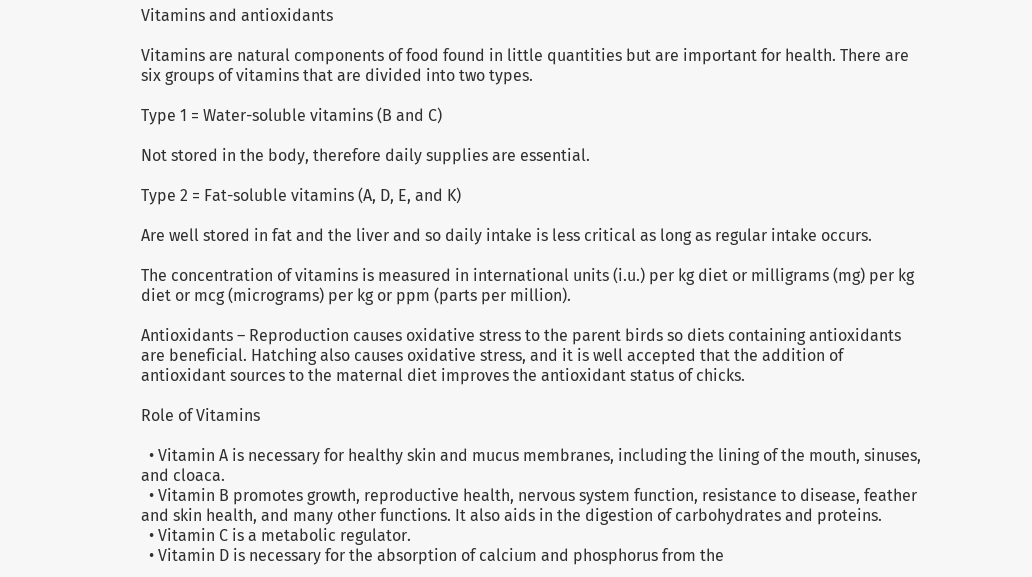Vitamins and antioxidants

Vitamins are natural components of food found in little quantities but are important for health. There are six groups of vitamins that are divided into two types.

Type 1 = Water-soluble vitamins (B and C)

Not stored in the body, therefore daily supplies are essential.

Type 2 = Fat-soluble vitamins (A, D, E, and K)

Are well stored in fat and the liver and so daily intake is less critical as long as regular intake occurs.

The concentration of vitamins is measured in international units (i.u.) per kg diet or milligrams (mg) per kg diet or mcg (micrograms) per kg or ppm (parts per million).

Antioxidants – Reproduction causes oxidative stress to the parent birds so diets containing antioxidants are beneficial. Hatching also causes oxidative stress, and it is well accepted that the addition of antioxidant sources to the maternal diet improves the antioxidant status of chicks.

Role of Vitamins

  • Vitamin A is necessary for healthy skin and mucus membranes, including the lining of the mouth, sinuses, and cloaca.
  • Vitamin B promotes growth, reproductive health, nervous system function, resistance to disease, feather and skin health, and many other functions. It also aids in the digestion of carbohydrates and proteins.
  • Vitamin C is a metabolic regulator.
  • Vitamin D is necessary for the absorption of calcium and phosphorus from the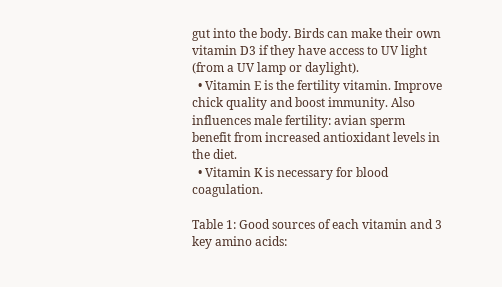gut into the body. Birds can make their own vitamin D3 if they have access to UV light (from a UV lamp or daylight).
  • Vitamin E is the fertility vitamin. Improve chick quality and boost immunity. Also influences male fertility: avian sperm benefit from increased antioxidant levels in the diet.
  • Vitamin K is necessary for blood coagulation.

Table 1: Good sources of each vitamin and 3 key amino acids: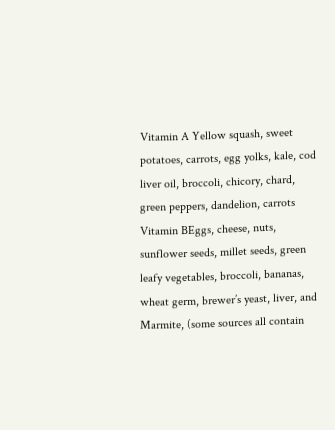Vitamin A Yellow squash, sweet potatoes, carrots, egg yolks, kale, cod liver oil, broccoli, chicory, chard, green peppers, dandelion, carrots
Vitamin BEggs, cheese, nuts, sunflower seeds, millet seeds, green leafy vegetables, broccoli, bananas, wheat germ, brewer’s yeast, liver, and Marmite, (some sources all contain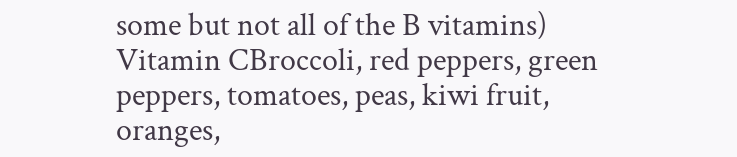some but not all of the B vitamins)
Vitamin CBroccoli, red peppers, green peppers, tomatoes, peas, kiwi fruit, oranges,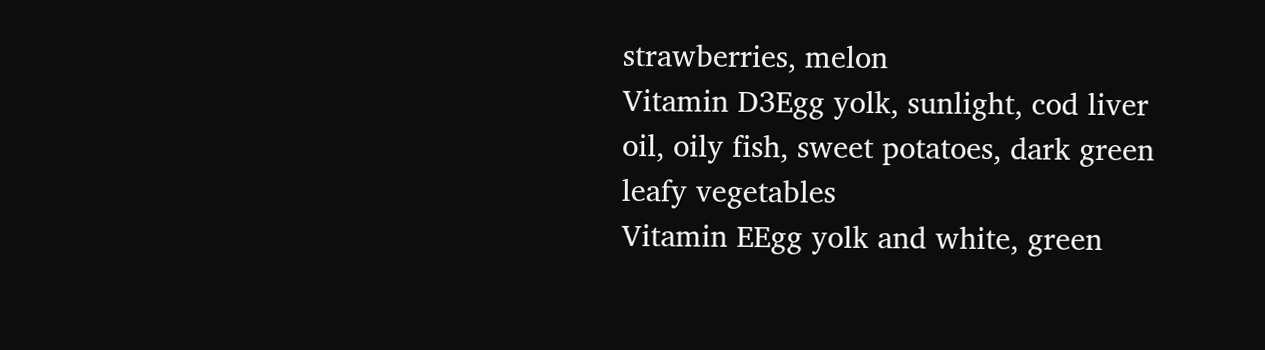strawberries, melon
Vitamin D3Egg yolk, sunlight, cod liver oil, oily fish, sweet potatoes, dark green leafy vegetables
Vitamin EEgg yolk and white, green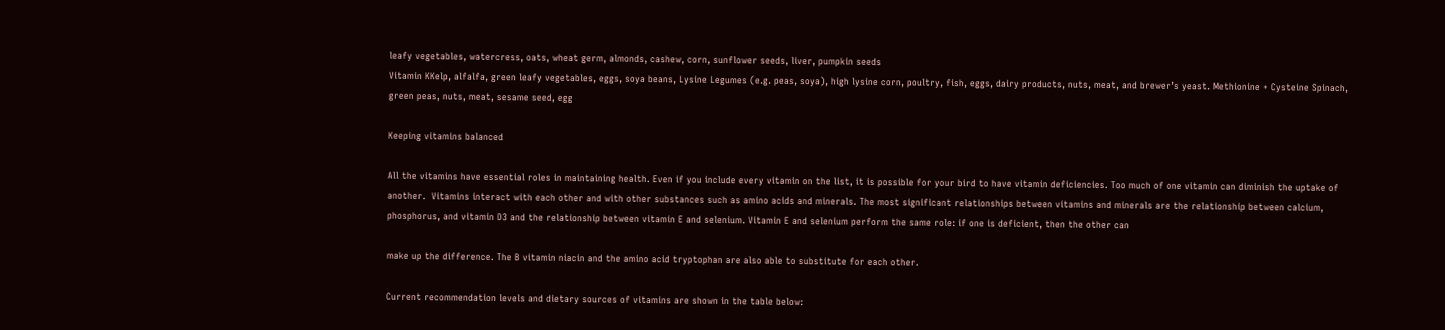leafy vegetables, watercress, oats, wheat germ, almonds, cashew, corn, sunflower seeds, liver, pumpkin seeds
Vitamin KKelp, alfalfa, green leafy vegetables, eggs, soya beans, Lysine Legumes (e.g. peas, soya), high lysine corn, poultry, fish, eggs, dairy products, nuts, meat, and brewer’s yeast. Methionine + Cysteine Spinach, green peas, nuts, meat, sesame seed, egg

Keeping vitamins balanced

All the vitamins have essential roles in maintaining health. Even if you include every vitamin on the list, it is possible for your bird to have vitamin deficiencies. Too much of one vitamin can diminish the uptake of another.  Vitamins interact with each other and with other substances such as amino acids and minerals. The most significant relationships between vitamins and minerals are the relationship between calcium, phosphorus, and vitamin D3 and the relationship between vitamin E and selenium. Vitamin E and selenium perform the same role: if one is deficient, then the other can

make up the difference. The B vitamin niacin and the amino acid tryptophan are also able to substitute for each other.

Current recommendation levels and dietary sources of vitamins are shown in the table below: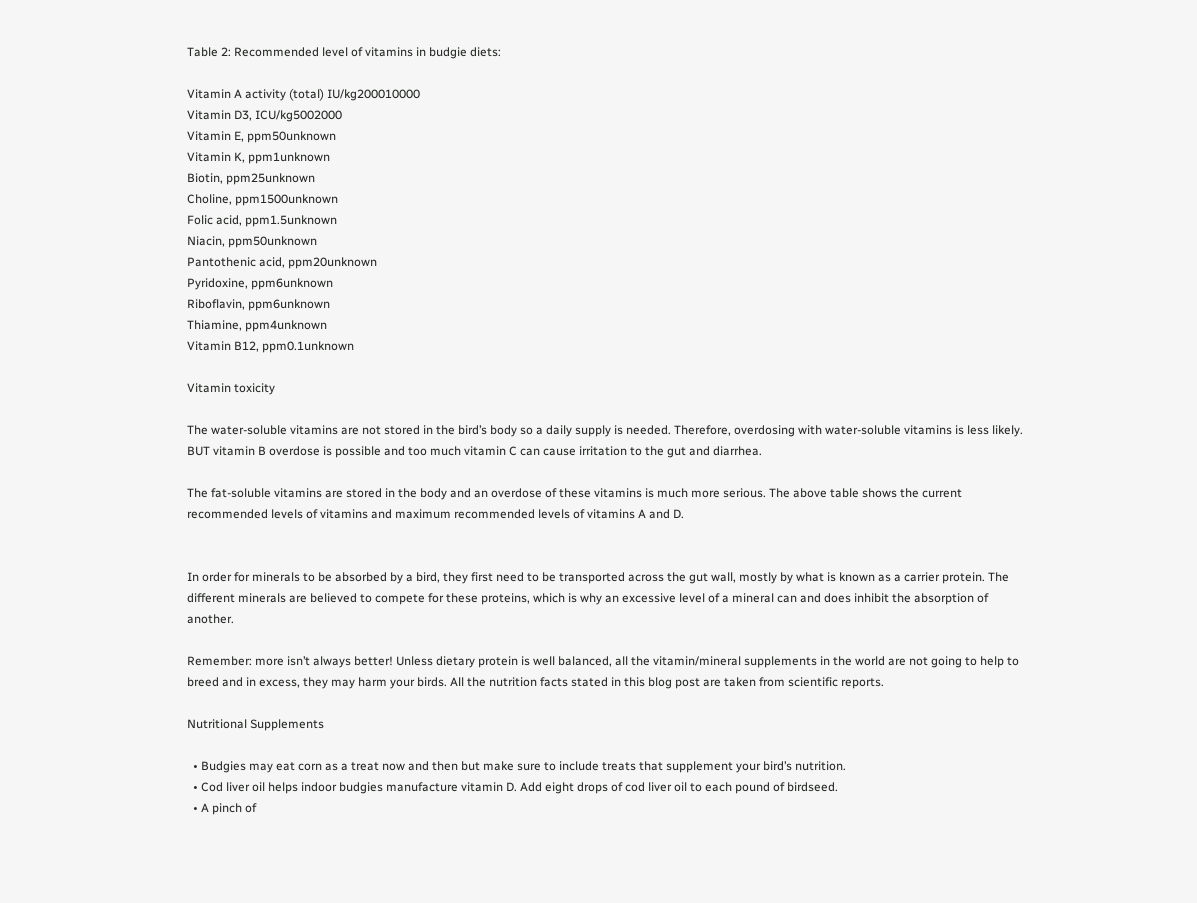Table 2: Recommended level of vitamins in budgie diets:

Vitamin A activity (total) IU/kg200010000
Vitamin D3, ICU/kg5002000
Vitamin E, ppm50unknown
Vitamin K, ppm1unknown
Biotin, ppm25unknown
Choline, ppm1500unknown
Folic acid, ppm1.5unknown
Niacin, ppm50unknown
Pantothenic acid, ppm20unknown
Pyridoxine, ppm6unknown
Riboflavin, ppm6unknown
Thiamine, ppm4unknown
Vitamin B12, ppm0.1unknown

Vitamin toxicity

The water-soluble vitamins are not stored in the bird’s body so a daily supply is needed. Therefore, overdosing with water-soluble vitamins is less likely. BUT vitamin B overdose is possible and too much vitamin C can cause irritation to the gut and diarrhea.

The fat-soluble vitamins are stored in the body and an overdose of these vitamins is much more serious. The above table shows the current recommended levels of vitamins and maximum recommended levels of vitamins A and D.


In order for minerals to be absorbed by a bird, they first need to be transported across the gut wall, mostly by what is known as a carrier protein. The different minerals are believed to compete for these proteins, which is why an excessive level of a mineral can and does inhibit the absorption of another.

Remember: more isn’t always better! Unless dietary protein is well balanced, all the vitamin/mineral supplements in the world are not going to help to breed and in excess, they may harm your birds. All the nutrition facts stated in this blog post are taken from scientific reports.

Nutritional Supplements

  • Budgies may eat corn as a treat now and then but make sure to include treats that supplement your bird’s nutrition.
  • Cod liver oil helps indoor budgies manufacture vitamin D. Add eight drops of cod liver oil to each pound of birdseed.
  • A pinch of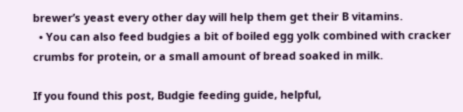brewer’s yeast every other day will help them get their B vitamins.
  • You can also feed budgies a bit of boiled egg yolk combined with cracker crumbs for protein, or a small amount of bread soaked in milk.

If you found this post, Budgie feeding guide, helpful,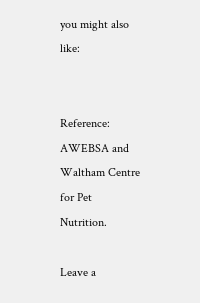you might also like:


Reference: AWEBSA and Waltham Centre for Pet Nutrition.

Leave a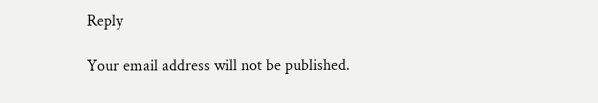Reply

Your email address will not be published.